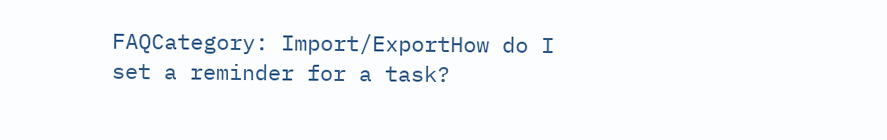FAQCategory: Import/ExportHow do I set a reminder for a task?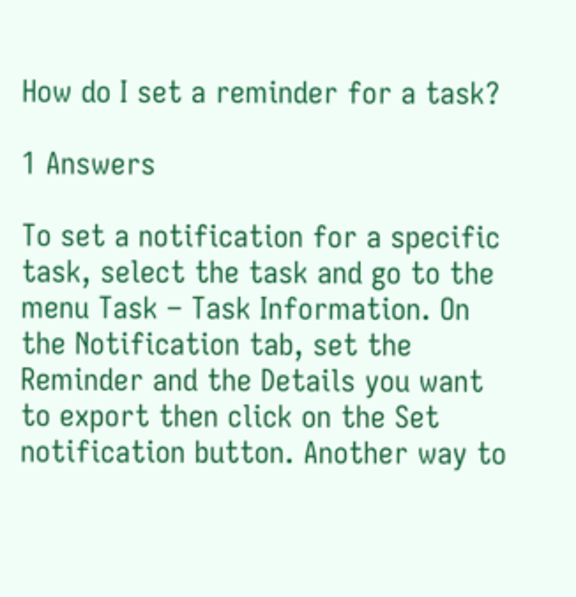How do I set a reminder for a task?

1 Answers

To set a notification for a specific task, select the task and go to the menu Task – Task Information. On the Notification tab, set the Reminder and the Details you want to export then click on the Set notification button. Another way to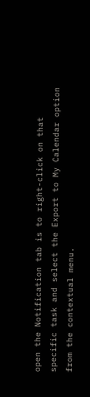open the Notification tab is to right-click on that specific task and select the Export to My Calendar option from the contextual menu.